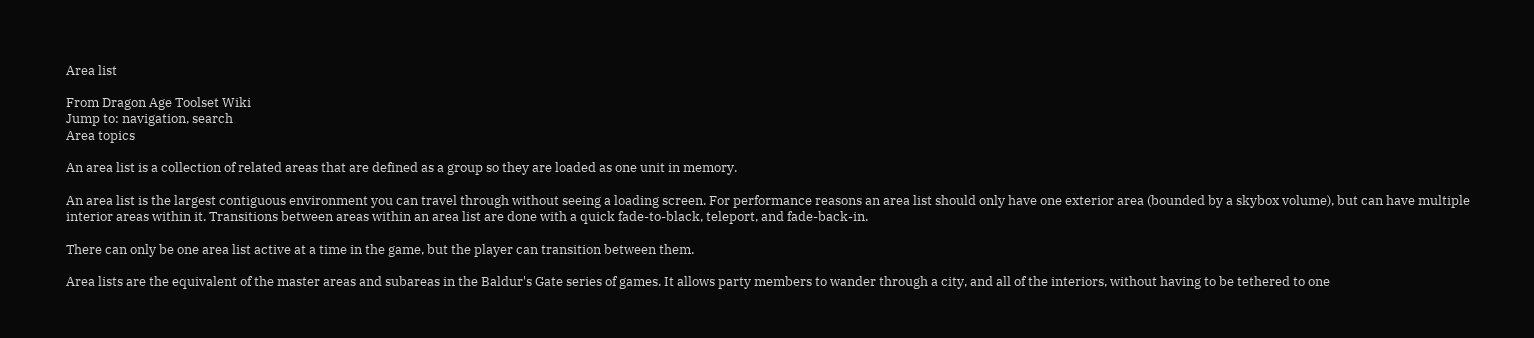Area list

From Dragon Age Toolset Wiki
Jump to: navigation, search
Area topics

An area list is a collection of related areas that are defined as a group so they are loaded as one unit in memory.

An area list is the largest contiguous environment you can travel through without seeing a loading screen. For performance reasons an area list should only have one exterior area (bounded by a skybox volume), but can have multiple interior areas within it. Transitions between areas within an area list are done with a quick fade-to-black, teleport, and fade-back-in.

There can only be one area list active at a time in the game, but the player can transition between them.

Area lists are the equivalent of the master areas and subareas in the Baldur's Gate series of games. It allows party members to wander through a city, and all of the interiors, without having to be tethered to one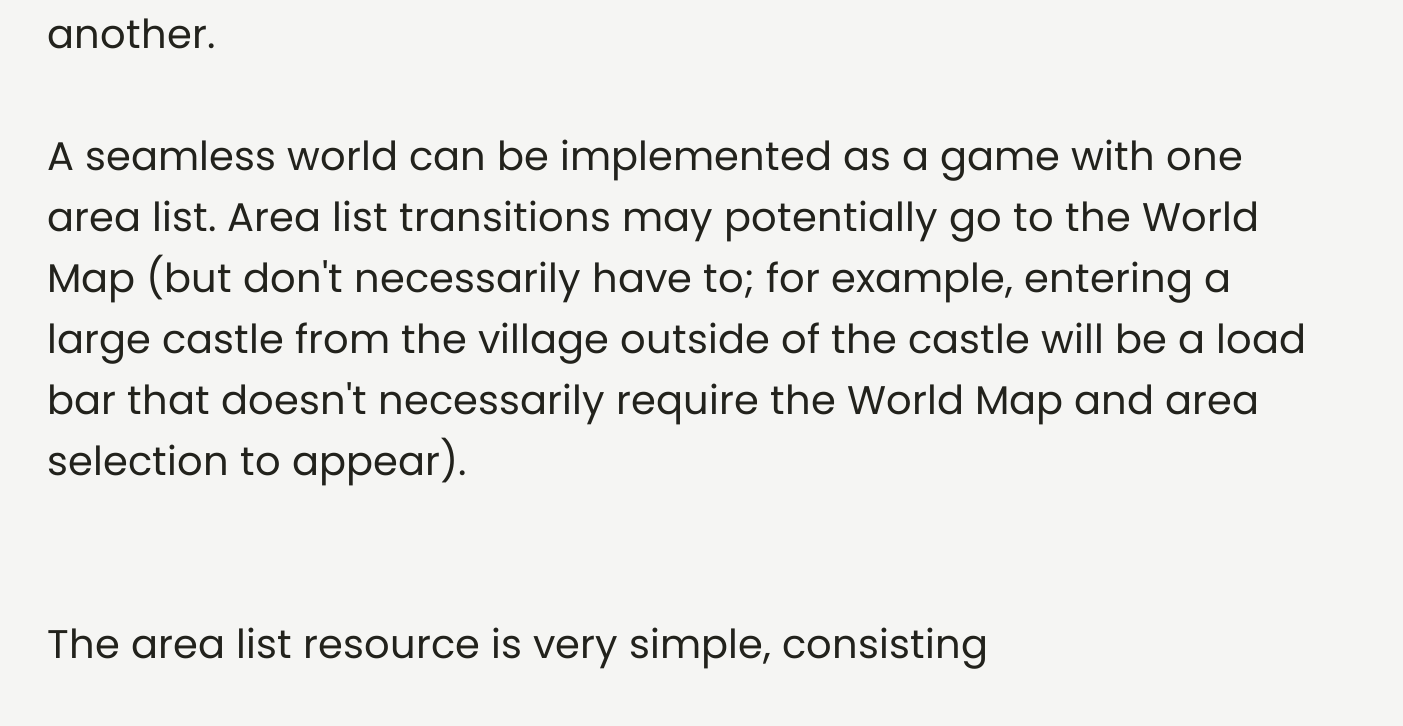another.

A seamless world can be implemented as a game with one area list. Area list transitions may potentially go to the World Map (but don't necessarily have to; for example, entering a large castle from the village outside of the castle will be a load bar that doesn't necessarily require the World Map and area selection to appear).


The area list resource is very simple, consisting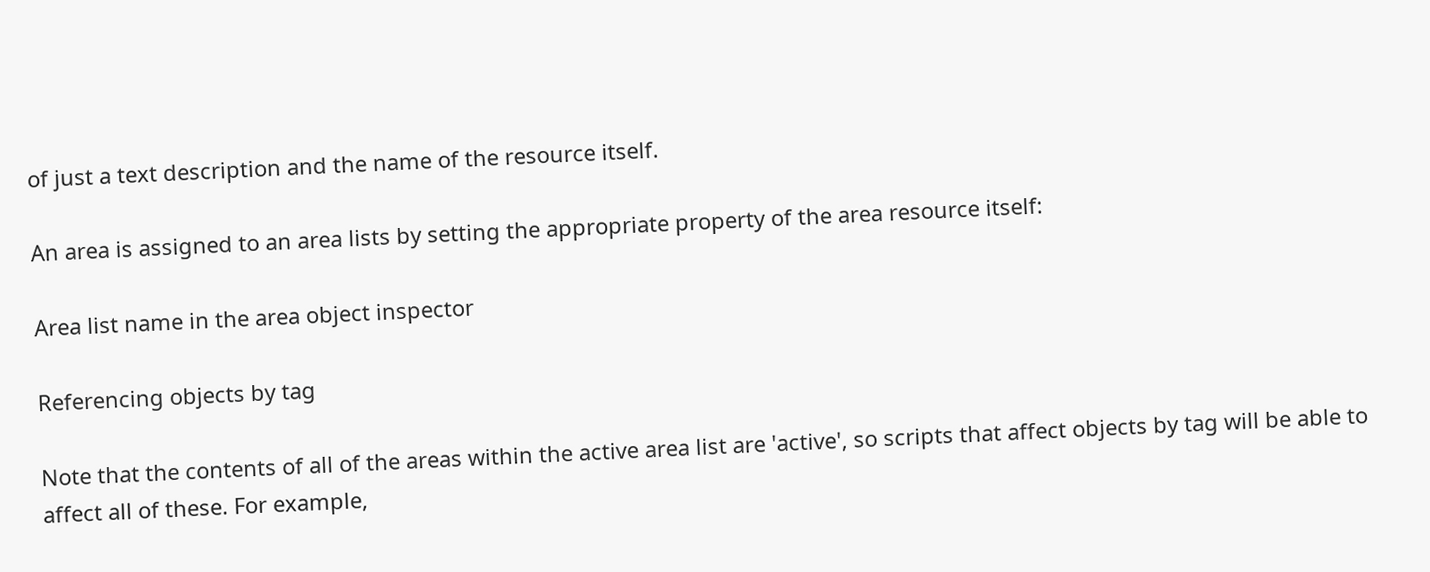of just a text description and the name of the resource itself.

An area is assigned to an area lists by setting the appropriate property of the area resource itself:

Area list name in the area object inspector

Referencing objects by tag

Note that the contents of all of the areas within the active area list are 'active', so scripts that affect objects by tag will be able to affect all of these. For example,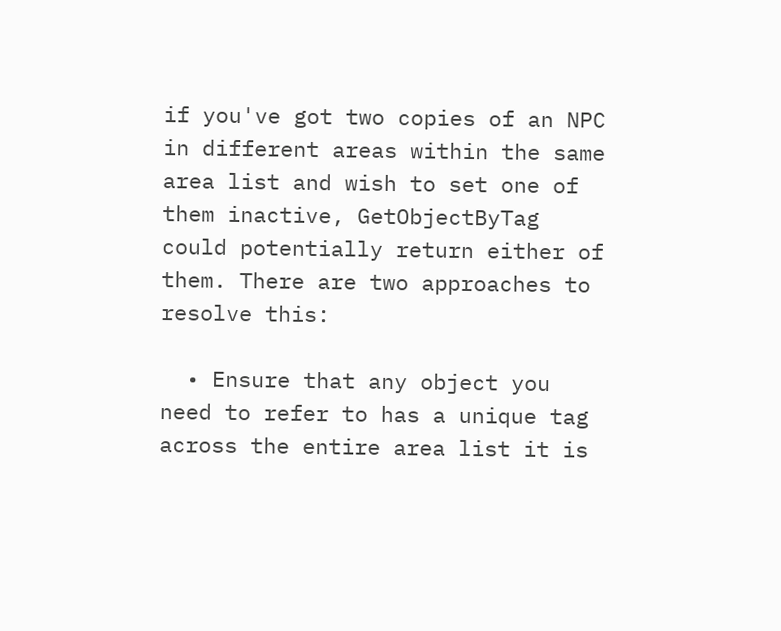if you've got two copies of an NPC in different areas within the same area list and wish to set one of them inactive, GetObjectByTag could potentially return either of them. There are two approaches to resolve this:

  • Ensure that any object you need to refer to has a unique tag across the entire area list it is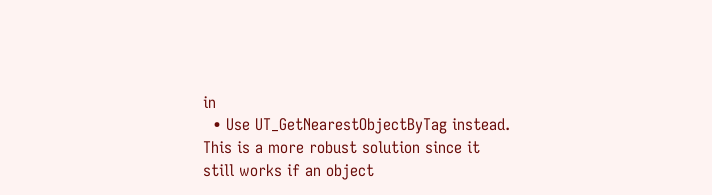in
  • Use UT_GetNearestObjectByTag instead. This is a more robust solution since it still works if an object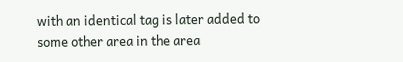with an identical tag is later added to some other area in the area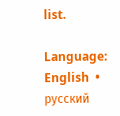list.

Language: English  • русский